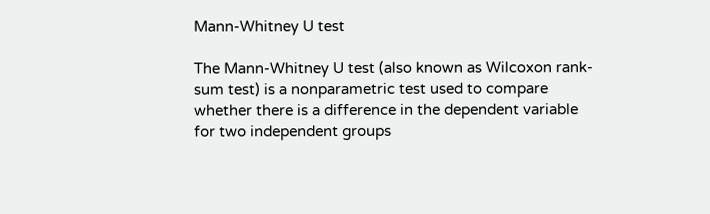Mann-Whitney U test

The Mann-Whitney U test (also known as Wilcoxon rank-sum test) is a nonparametric test used to compare whether there is a difference in the dependent variable for two independent groups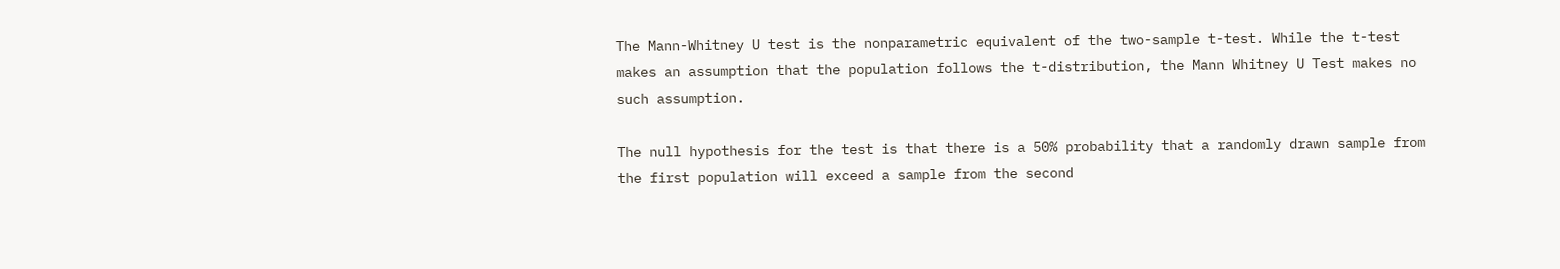The Mann-Whitney U test is the nonparametric equivalent of the two-sample t-test. While the t-test makes an assumption that the population follows the t-distribution, the Mann Whitney U Test makes no such assumption.

The null hypothesis for the test is that there is a 50% probability that a randomly drawn sample from the first population will exceed a sample from the second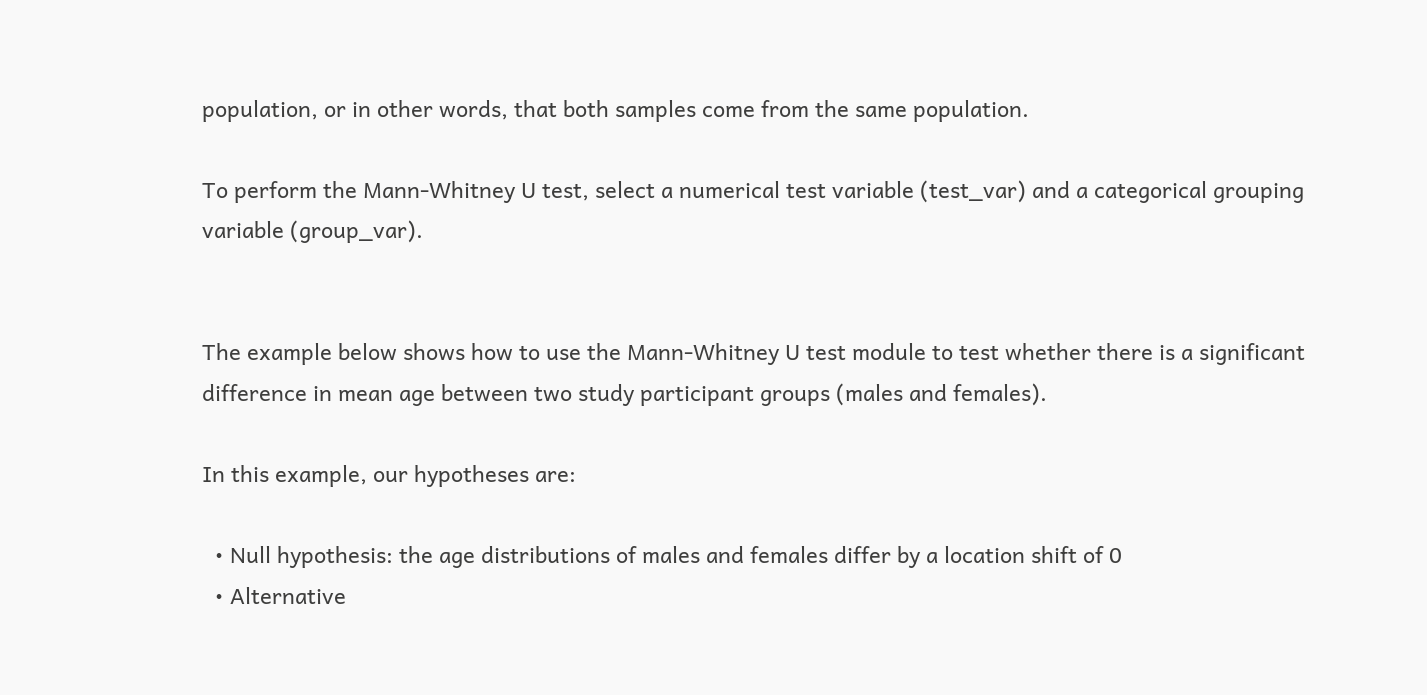population, or in other words, that both samples come from the same population.

To perform the Mann-Whitney U test, select a numerical test variable (test_var) and a categorical grouping variable (group_var).


The example below shows how to use the Mann-Whitney U test module to test whether there is a significant difference in mean age between two study participant groups (males and females).

In this example, our hypotheses are:

  • Null hypothesis: the age distributions of males and females differ by a location shift of 0
  • Alternative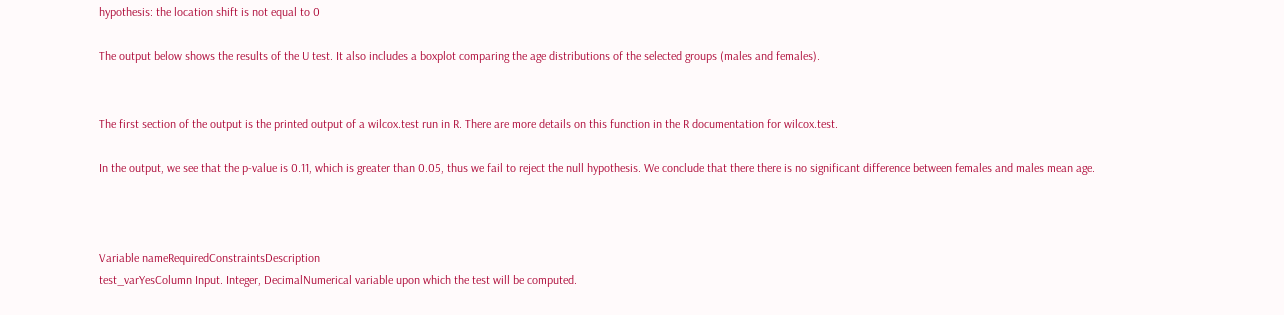hypothesis: the location shift is not equal to 0

The output below shows the results of the U test. It also includes a boxplot comparing the age distributions of the selected groups (males and females).


The first section of the output is the printed output of a wilcox.test run in R. There are more details on this function in the R documentation for wilcox.test.

In the output, we see that the p-value is 0.11, which is greater than 0.05, thus we fail to reject the null hypothesis. We conclude that there there is no significant difference between females and males mean age.



Variable nameRequiredConstraintsDescription
test_varYesColumn Input. Integer, DecimalNumerical variable upon which the test will be computed.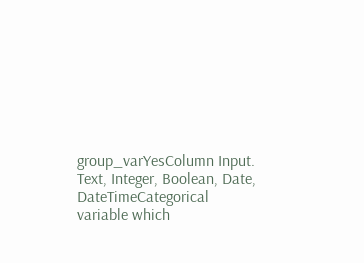group_varYesColumn Input. Text, Integer, Boolean, Date, DateTimeCategorical variable which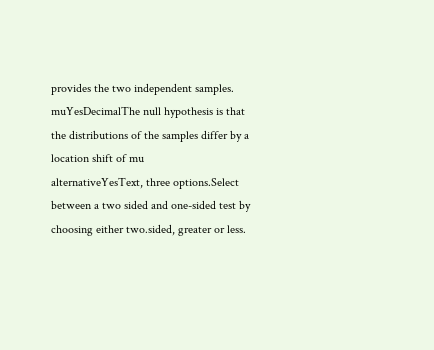provides the two independent samples.
muYesDecimalThe null hypothesis is that the distributions of the samples differ by a location shift of mu
alternativeYesText, three options.Select between a two sided and one-sided test by choosing either two.sided, greater or less.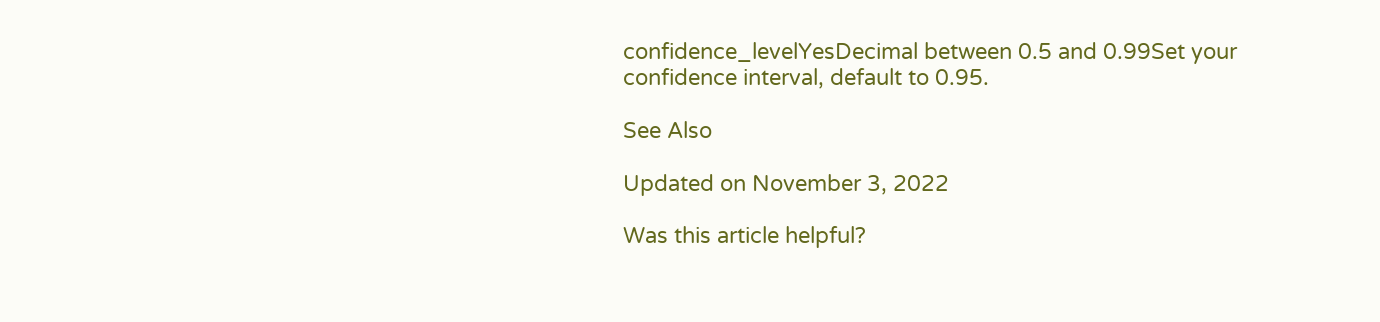confidence_levelYesDecimal between 0.5 and 0.99Set your confidence interval, default to 0.95.

See Also

Updated on November 3, 2022

Was this article helpful?